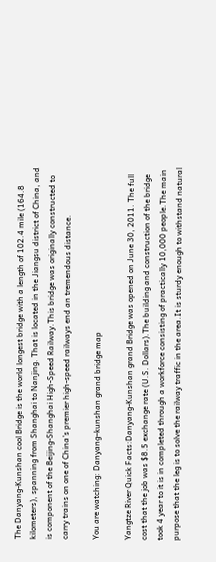The Danyang-Kunshan cool Bridge is the world longest bridge with a length of 102.4 mile (164.8 kilometers), spanning from Shanghai to Nanjing. That is located in the Jiangsu district of China, and is component of the Beijing-Shanghai High-Speed Railway.This bridge was originally constructed to carry trains on one of China’s premier high-speed railways end an tremendous distance.

You are watching: Danyang–kunshan grand bridge map

Yangtze River Quick Facts:Danyang-Kunshan grand Bridge was opened on June 30, 2011. The full cost that the job was $8.5 exchange rate (U.S. Dollars).The building and construction of the bridge took 4 year to it is in completed through a workforce consisting of practically 10,000 people.The main purpose that the leg is to solve the railway traffic in the area.It is sturdy enough to withstand natural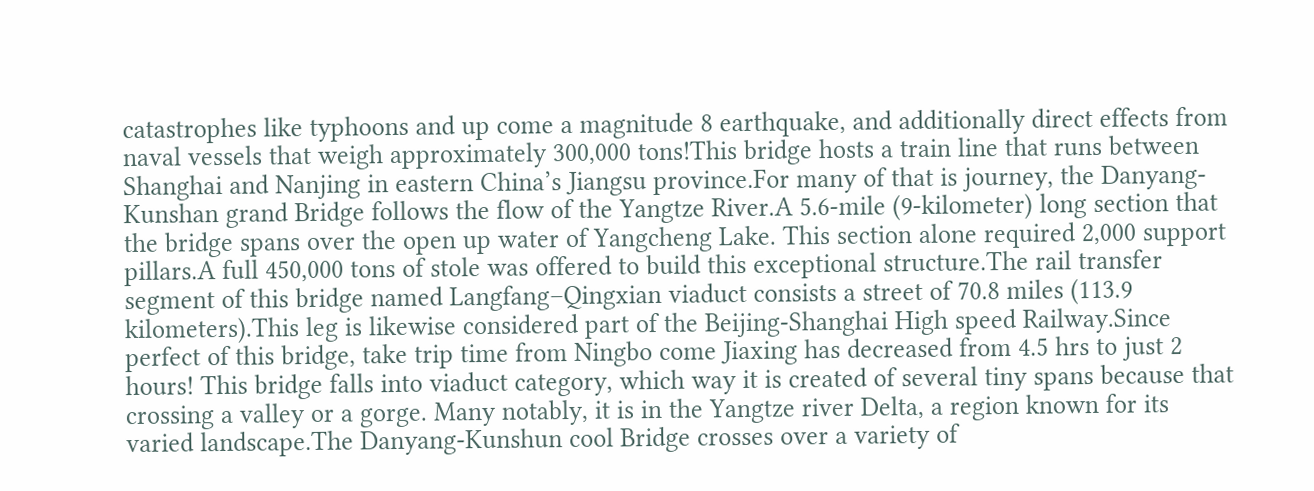catastrophes like typhoons and up come a magnitude 8 earthquake, and additionally direct effects from naval vessels that weigh approximately 300,000 tons!This bridge hosts a train line that runs between Shanghai and Nanjing in eastern China’s Jiangsu province.For many of that is journey, the Danyang-Kunshan grand Bridge follows the flow of the Yangtze River.A 5.6-mile (9-kilometer) long section that the bridge spans over the open up water of Yangcheng Lake. This section alone required 2,000 support pillars.A full 450,000 tons of stole was offered to build this exceptional structure.The rail transfer segment of this bridge named Langfang–Qingxian viaduct consists a street of 70.8 miles (113.9 kilometers).This leg is likewise considered part of the Beijing-Shanghai High speed Railway.Since perfect of this bridge, take trip time from Ningbo come Jiaxing has decreased from 4.5 hrs to just 2 hours! This bridge falls into viaduct category, which way it is created of several tiny spans because that crossing a valley or a gorge. Many notably, it is in the Yangtze river Delta, a region known for its varied landscape.The Danyang-Kunshun cool Bridge crosses over a variety of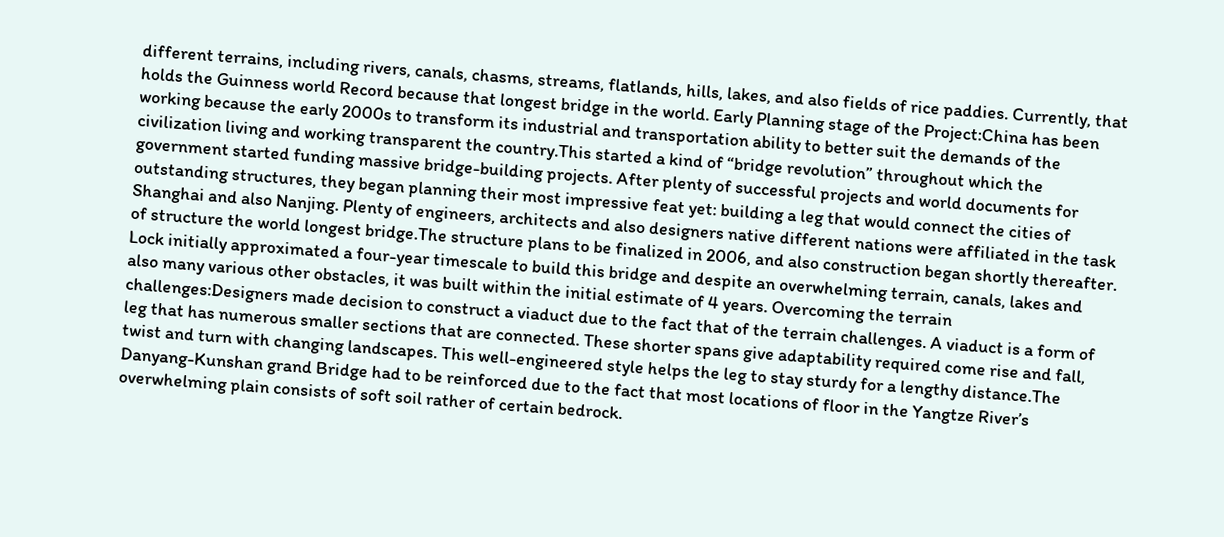different terrains, including rivers, canals, chasms, streams, flatlands, hills, lakes, and also fields of rice paddies. Currently, that holds the Guinness world Record because that longest bridge in the world. Early Planning stage of the Project:China has been working because the early 2000s to transform its industrial and transportation ability to better suit the demands of the civilization living and working transparent the country.This started a kind of “bridge revolution” throughout which the government started funding massive bridge-building projects. After plenty of successful projects and world documents for outstanding structures, they began planning their most impressive feat yet: building a leg that would connect the cities of Shanghai and also Nanjing. Plenty of engineers, architects and also designers native different nations were affiliated in the task of structure the world longest bridge.The structure plans to be finalized in 2006, and also construction began shortly thereafter. Lock initially approximated a four-year timescale to build this bridge and despite an overwhelming terrain, canals, lakes and also many various other obstacles, it was built within the initial estimate of 4 years. Overcoming the terrain challenges:Designers made decision to construct a viaduct due to the fact that of the terrain challenges. A viaduct is a form of leg that has numerous smaller sections that are connected. These shorter spans give adaptability required come rise and fall, twist and turn with changing landscapes. This well-engineered style helps the leg to stay sturdy for a lengthy distance.The Danyang-Kunshan grand Bridge had to be reinforced due to the fact that most locations of floor in the Yangtze River’s overwhelming plain consists of soft soil rather of certain bedrock.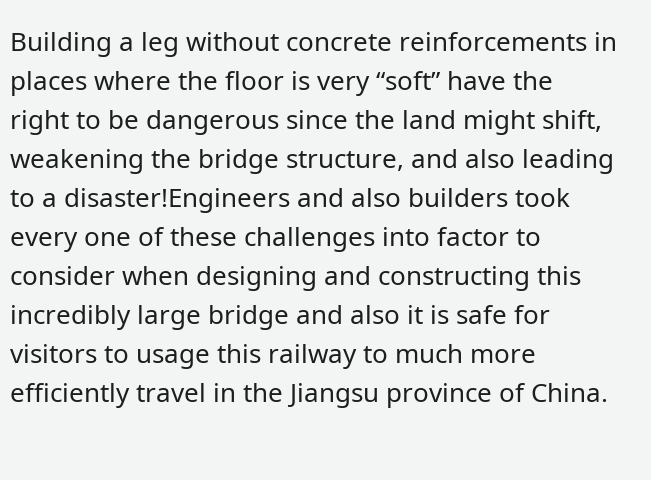Building a leg without concrete reinforcements in places where the floor is very “soft” have the right to be dangerous since the land might shift, weakening the bridge structure, and also leading to a disaster!Engineers and also builders took every one of these challenges into factor to consider when designing and constructing this incredibly large bridge and also it is safe for visitors to usage this railway to much more efficiently travel in the Jiangsu province of China.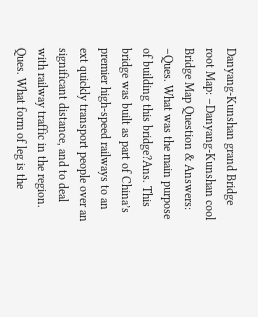Danyang-Kunshan grand Bridge root Map: –Danyang-Kunshan cool Bridge Map Question & Answers: –Ques. What was the main purpose of building this bridge?Ans. This bridge was built as part of China’s premier high-speed railways to an ext quickly transport people over an significant distance, and to deal with railway traffic in the region. Ques. What form of leg is the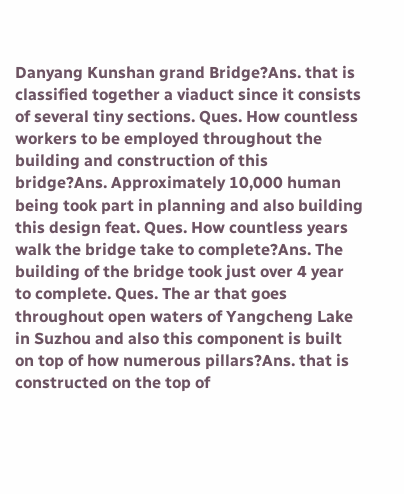Danyang Kunshan grand Bridge?Ans. that is classified together a viaduct since it consists of several tiny sections. Ques. How countless workers to be employed throughout the building and construction of this bridge?Ans. Approximately 10,000 human being took part in planning and also building this design feat. Ques. How countless years walk the bridge take to complete?Ans. The building of the bridge took just over 4 year to complete. Ques. The ar that goes throughout open waters of Yangcheng Lake in Suzhou and also this component is built on top of how numerous pillars?Ans. that is constructed on the top of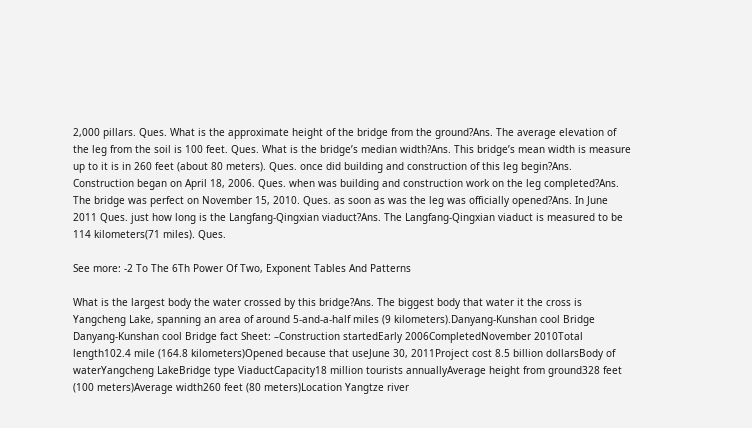2,000 pillars. Ques. What is the approximate height of the bridge from the ground?Ans. The average elevation of the leg from the soil is 100 feet. Ques. What is the bridge’s median width?Ans. This bridge’s mean width is measure up to it is in 260 feet (about 80 meters). Ques. once did building and construction of this leg begin?Ans. Construction began on April 18, 2006. Ques. when was building and construction work on the leg completed?Ans. The bridge was perfect on November 15, 2010. Ques. as soon as was the leg was officially opened?Ans. In June 2011 Ques. just how long is the Langfang-Qingxian viaduct?Ans. The Langfang-Qingxian viaduct is measured to be 114 kilometers(71 miles). Ques.

See more: -2 To The 6Th Power Of Two, Exponent Tables And Patterns

What is the largest body the water crossed by this bridge?Ans. The biggest body that water it the cross is Yangcheng Lake, spanning an area of around 5-and-a-half miles (9 kilometers).Danyang-Kunshan cool Bridge Danyang-Kunshan cool Bridge fact Sheet: –Construction startedEarly 2006CompletedNovember 2010Total length102.4 mile (164.8 kilometers)Opened because that useJune 30, 2011Project cost 8.5 billion dollarsBody of waterYangcheng LakeBridge type ViaductCapacity18 million tourists annuallyAverage height from ground328 feet (100 meters)Average width260 feet (80 meters)Location Yangtze river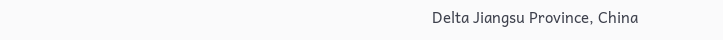Delta Jiangsu Province, China